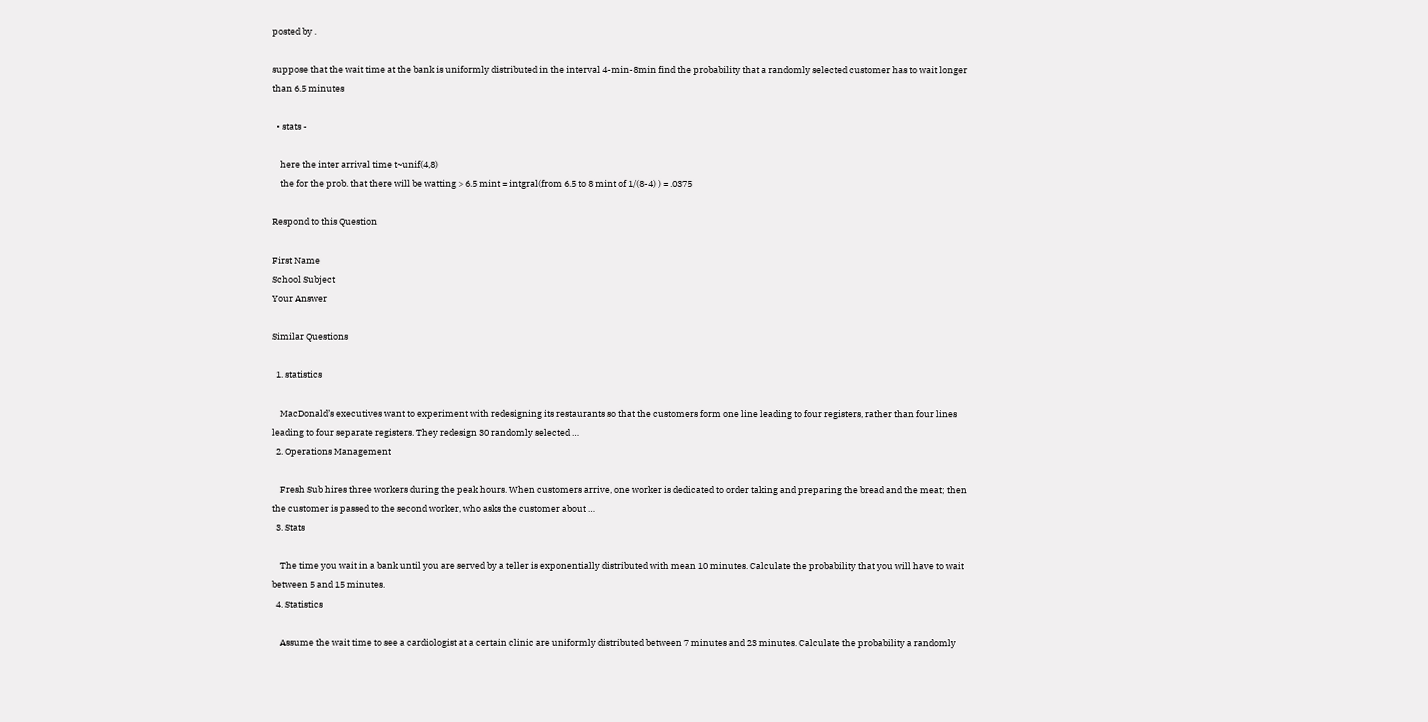posted by .

suppose that the wait time at the bank is uniformly distributed in the interval 4-min-8min find the probability that a randomly selected customer has to wait longer than 6.5 minutes

  • stats -

    here the inter arrival time t~unif(4,8)
    the for the prob. that there will be watting > 6.5 mint = intgral(from 6.5 to 8 mint of 1/(8-4) ) = .0375

Respond to this Question

First Name
School Subject
Your Answer

Similar Questions

  1. statistics

    MacDonald’s executives want to experiment with redesigning its restaurants so that the customers form one line leading to four registers, rather than four lines leading to four separate registers. They redesign 30 randomly selected …
  2. Operations Management

    Fresh Sub hires three workers during the peak hours. When customers arrive, one worker is dedicated to order taking and preparing the bread and the meat; then the customer is passed to the second worker, who asks the customer about …
  3. Stats

    The time you wait in a bank until you are served by a teller is exponentially distributed with mean 10 minutes. Calculate the probability that you will have to wait between 5 and 15 minutes.
  4. Statistics

    Assume the wait time to see a cardiologist at a certain clinic are uniformly distributed between 7 minutes and 23 minutes. Calculate the probability a randomly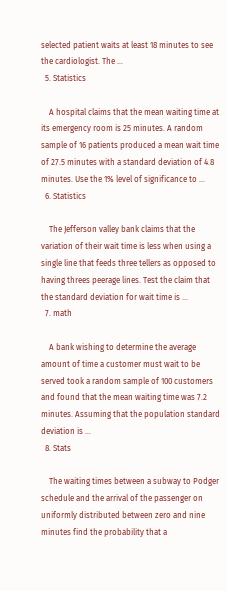selected patient waits at least 18 minutes to see the cardiologist. The …
  5. Statistics

    A hospital claims that the mean waiting time at its emergency room is 25 minutes. A random sample of 16 patients produced a mean wait time of 27.5 minutes with a standard deviation of 4.8 minutes. Use the 1% level of significance to …
  6. Statistics

    The Jefferson valley bank claims that the variation of their wait time is less when using a single line that feeds three tellers as opposed to having threes peerage lines. Test the claim that the standard deviation for wait time is …
  7. math

    A bank wishing to determine the average amount of time a customer must wait to be served took a random sample of 100 customers and found that the mean waiting time was 7.2 minutes. Assuming that the population standard deviation is …
  8. Stats

    The waiting times between a subway to Podger schedule and the arrival of the passenger on uniformly distributed between zero and nine minutes find the probability that a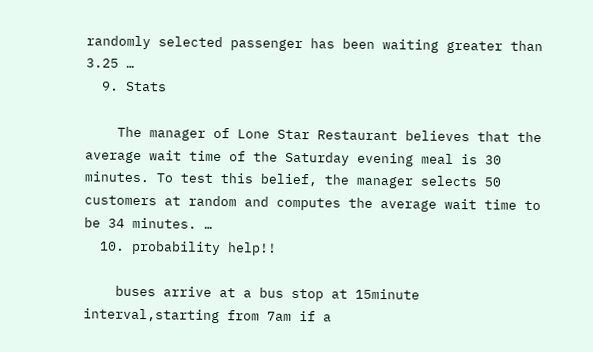randomly selected passenger has been waiting greater than 3.25 …
  9. Stats

    The manager of Lone Star Restaurant believes that the average wait time of the Saturday evening meal is 30 minutes. To test this belief, the manager selects 50 customers at random and computes the average wait time to be 34 minutes. …
  10. probability help!!

    buses arrive at a bus stop at 15minute interval,starting from 7am if a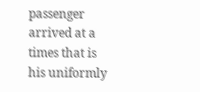passenger arrived at a times that is his uniformly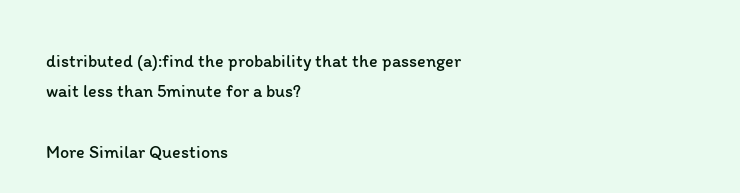distributed (a):find the probability that the passenger wait less than 5minute for a bus?

More Similar Questions